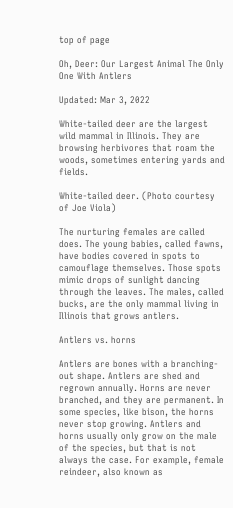top of page

Oh, Deer: Our Largest Animal The Only One With Antlers

Updated: Mar 3, 2022

White-tailed deer are the largest wild mammal in Illinois. They are browsing herbivores that roam the woods, sometimes entering yards and fields.

White-tailed deer. (Photo courtesy of Joe Viola)

The nurturing females are called does. The young babies, called fawns, have bodies covered in spots to camouflage themselves. Those spots mimic drops of sunlight dancing through the leaves. The males, called bucks, are the only mammal living in Illinois that grows antlers.

Antlers vs. horns

Antlers are bones with a branching-out shape. Antlers are shed and regrown annually. Horns are never branched, and they are permanent. In some species, like bison, the horns never stop growing. Antlers and horns usually only grow on the male of the species, but that is not always the case. For example, female reindeer, also known as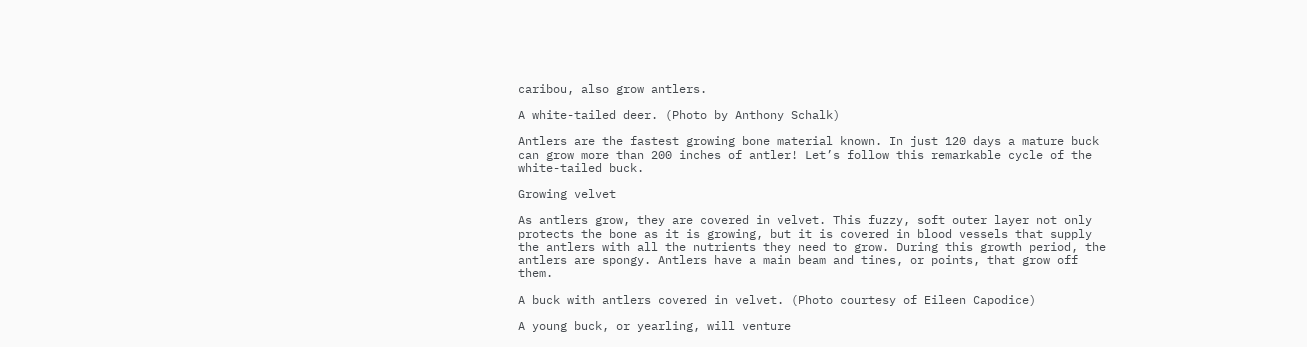caribou, also grow antlers.

A white-tailed deer. (Photo by Anthony Schalk)

Antlers are the fastest growing bone material known. In just 120 days a mature buck can grow more than 200 inches of antler! Let’s follow this remarkable cycle of the white-tailed buck.

Growing velvet

As antlers grow, they are covered in velvet. This fuzzy, soft outer layer not only protects the bone as it is growing, but it is covered in blood vessels that supply the antlers with all the nutrients they need to grow. During this growth period, the antlers are spongy. Antlers have a main beam and tines, or points, that grow off them.

A buck with antlers covered in velvet. (Photo courtesy of Eileen Capodice)

A young buck, or yearling, will venture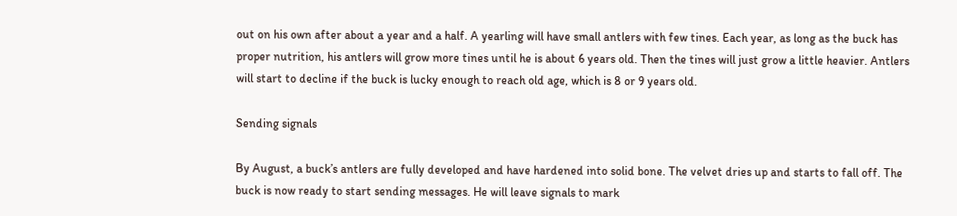out on his own after about a year and a half. A yearling will have small antlers with few tines. Each year, as long as the buck has proper nutrition, his antlers will grow more tines until he is about 6 years old. Then the tines will just grow a little heavier. Antlers will start to decline if the buck is lucky enough to reach old age, which is 8 or 9 years old.

Sending signals

By August, a buck’s antlers are fully developed and have hardened into solid bone. The velvet dries up and starts to fall off. The buck is now ready to start sending messages. He will leave signals to mark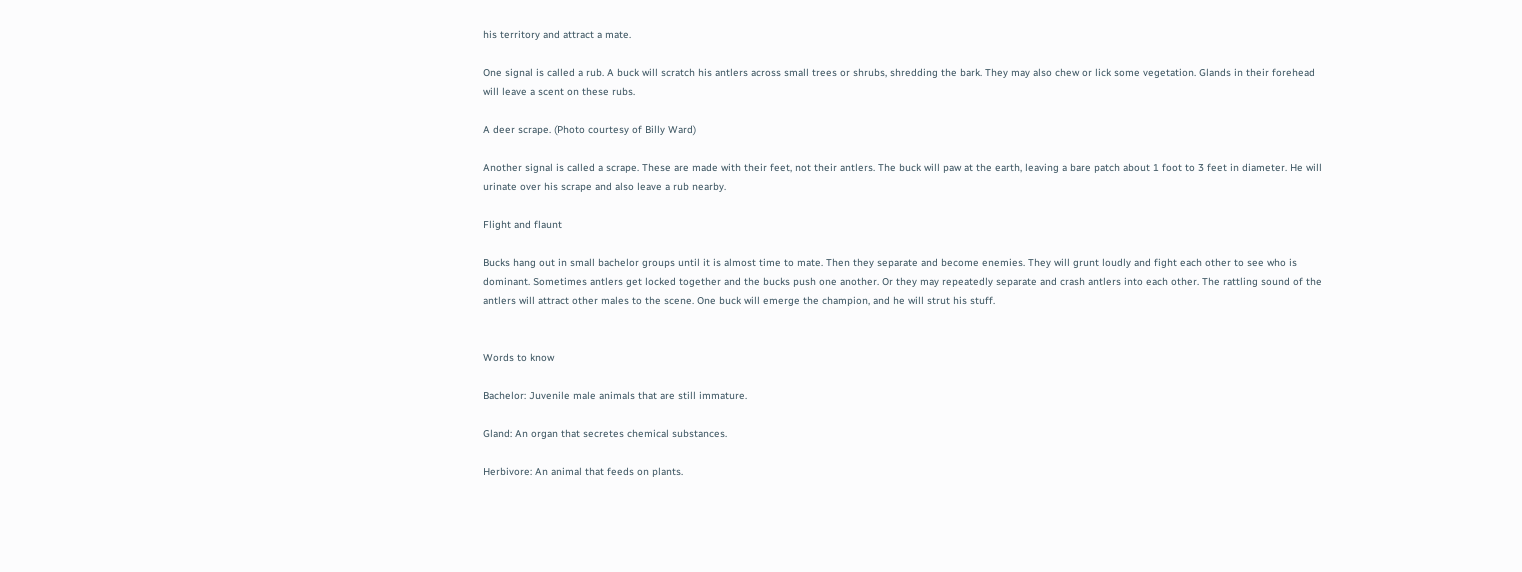his territory and attract a mate.

One signal is called a rub. A buck will scratch his antlers across small trees or shrubs, shredding the bark. They may also chew or lick some vegetation. Glands in their forehead will leave a scent on these rubs.

A deer scrape. (Photo courtesy of Billy Ward)

Another signal is called a scrape. These are made with their feet, not their antlers. The buck will paw at the earth, leaving a bare patch about 1 foot to 3 feet in diameter. He will urinate over his scrape and also leave a rub nearby.

Flight and flaunt

Bucks hang out in small bachelor groups until it is almost time to mate. Then they separate and become enemies. They will grunt loudly and fight each other to see who is dominant. Sometimes antlers get locked together and the bucks push one another. Or they may repeatedly separate and crash antlers into each other. The rattling sound of the antlers will attract other males to the scene. One buck will emerge the champion, and he will strut his stuff.


Words to know

Bachelor: Juvenile male animals that are still immature.

Gland: An organ that secretes chemical substances.

Herbivore: An animal that feeds on plants.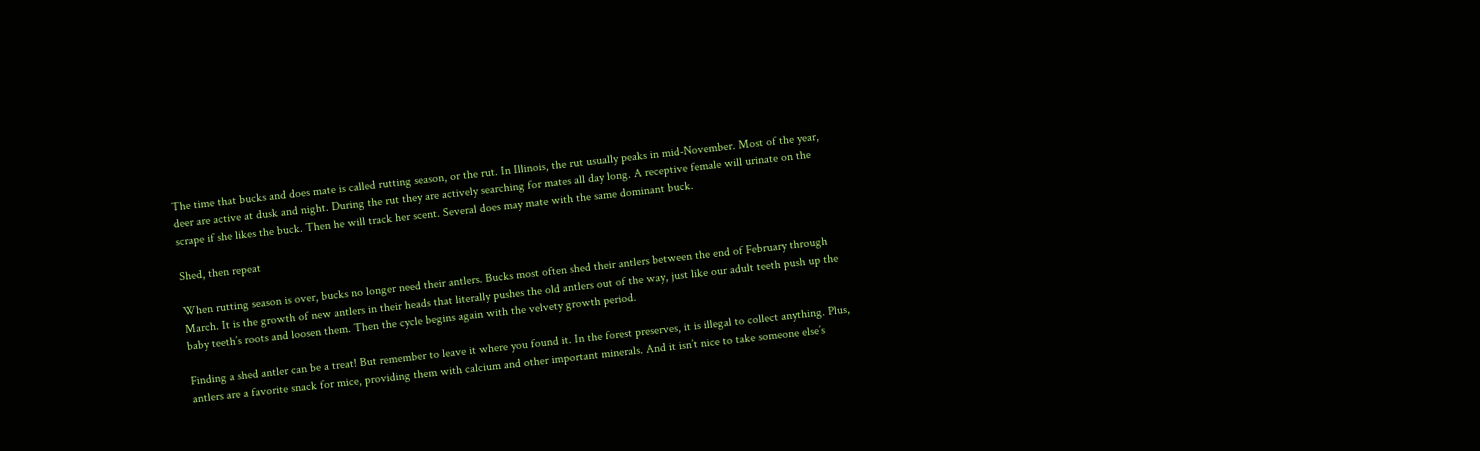The time that bucks and does mate is called rutting season, or the rut. In Illinois, the rut usually peaks in mid-November. Most of the year, deer are active at dusk and night. During the rut they are actively searching for mates all day long. A receptive female will urinate on the scrape if she likes the buck. Then he will track her scent. Several does may mate with the same dominant buck.

Shed, then repeat

When rutting season is over, bucks no longer need their antlers. Bucks most often shed their antlers between the end of February through March. It is the growth of new antlers in their heads that literally pushes the old antlers out of the way, just like our adult teeth push up the baby teeth’s roots and loosen them. Then the cycle begins again with the velvety growth period.

Finding a shed antler can be a treat! But remember to leave it where you found it. In the forest preserves, it is illegal to collect anything. Plus, antlers are a favorite snack for mice, providing them with calcium and other important minerals. And it isn’t nice to take someone else’s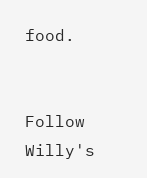food.


Follow Willy's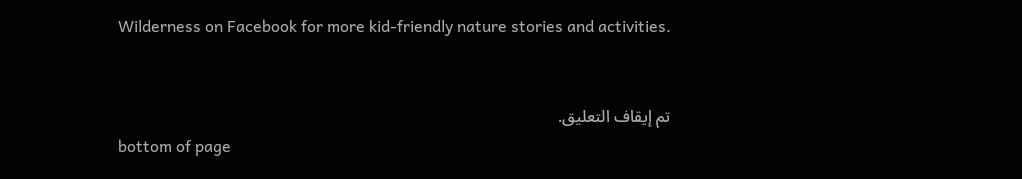Wilderness on Facebook for more kid-friendly nature stories and activities.


تم إيقاف التعليق.
bottom of page